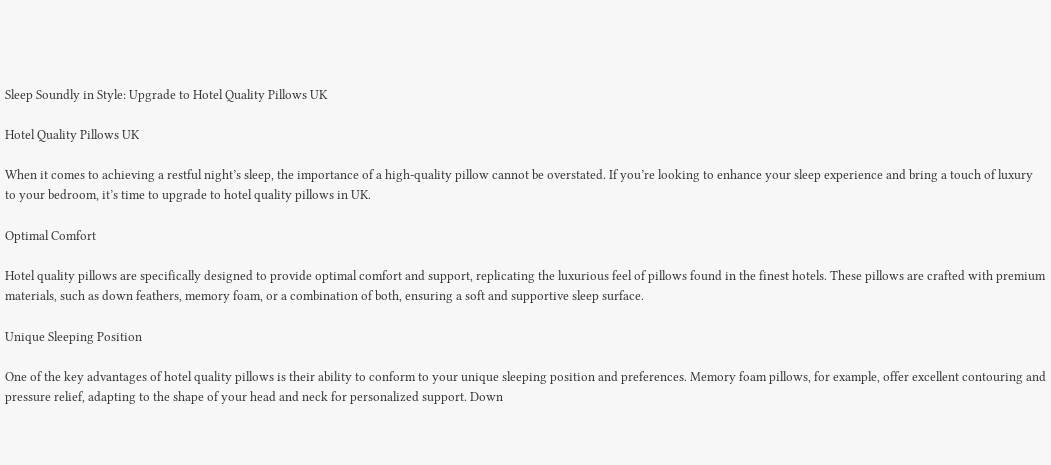Sleep Soundly in Style: Upgrade to Hotel Quality Pillows UK

Hotel Quality Pillows UK

When it comes to achieving a restful night’s sleep, the importance of a high-quality pillow cannot be overstated. If you’re looking to enhance your sleep experience and bring a touch of luxury to your bedroom, it’s time to upgrade to hotel quality pillows in UK.

Optimal Comfort

Hotel quality pillows are specifically designed to provide optimal comfort and support, replicating the luxurious feel of pillows found in the finest hotels. These pillows are crafted with premium materials, such as down feathers, memory foam, or a combination of both, ensuring a soft and supportive sleep surface.

Unique Sleeping Position

One of the key advantages of hotel quality pillows is their ability to conform to your unique sleeping position and preferences. Memory foam pillows, for example, offer excellent contouring and pressure relief, adapting to the shape of your head and neck for personalized support. Down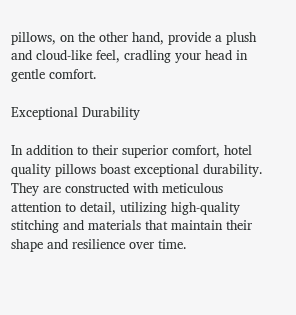pillows, on the other hand, provide a plush and cloud-like feel, cradling your head in gentle comfort.

Exceptional Durability

In addition to their superior comfort, hotel quality pillows boast exceptional durability. They are constructed with meticulous attention to detail, utilizing high-quality stitching and materials that maintain their shape and resilience over time.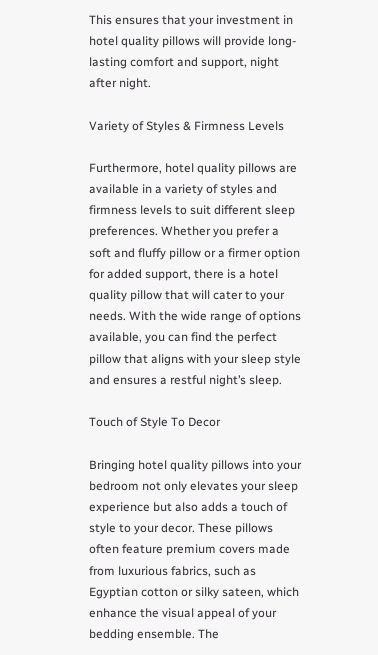This ensures that your investment in hotel quality pillows will provide long-lasting comfort and support, night after night.

Variety of Styles & Firmness Levels

Furthermore, hotel quality pillows are available in a variety of styles and firmness levels to suit different sleep preferences. Whether you prefer a soft and fluffy pillow or a firmer option for added support, there is a hotel quality pillow that will cater to your needs. With the wide range of options available, you can find the perfect pillow that aligns with your sleep style and ensures a restful night’s sleep.

Touch of Style To Decor

Bringing hotel quality pillows into your bedroom not only elevates your sleep experience but also adds a touch of style to your decor. These pillows often feature premium covers made from luxurious fabrics, such as Egyptian cotton or silky sateen, which enhance the visual appeal of your bedding ensemble. The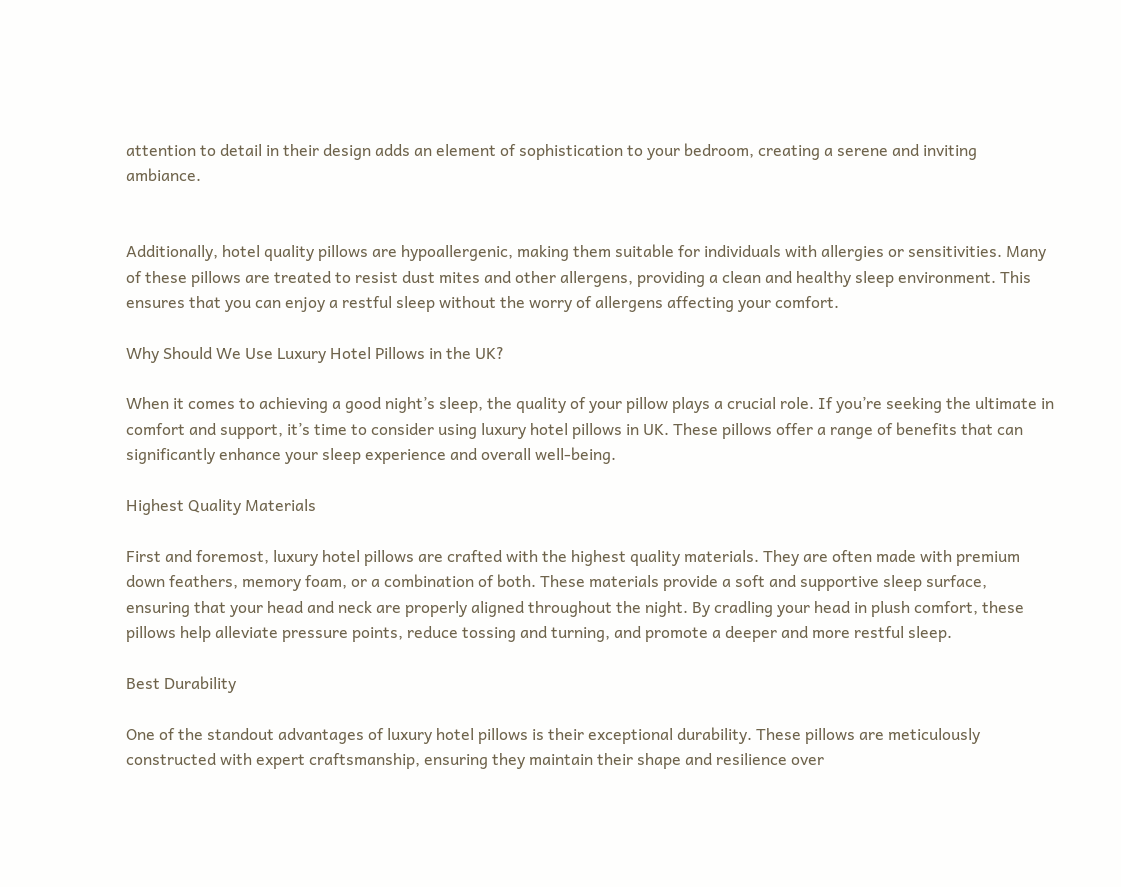attention to detail in their design adds an element of sophistication to your bedroom, creating a serene and inviting ambiance.


Additionally, hotel quality pillows are hypoallergenic, making them suitable for individuals with allergies or sensitivities. Many of these pillows are treated to resist dust mites and other allergens, providing a clean and healthy sleep environment. This ensures that you can enjoy a restful sleep without the worry of allergens affecting your comfort.

Why Should We Use Luxury Hotel Pillows in the UK?

When it comes to achieving a good night’s sleep, the quality of your pillow plays a crucial role. If you’re seeking the ultimate in comfort and support, it’s time to consider using luxury hotel pillows in UK. These pillows offer a range of benefits that can significantly enhance your sleep experience and overall well-being.

Highest Quality Materials

First and foremost, luxury hotel pillows are crafted with the highest quality materials. They are often made with premium down feathers, memory foam, or a combination of both. These materials provide a soft and supportive sleep surface, ensuring that your head and neck are properly aligned throughout the night. By cradling your head in plush comfort, these pillows help alleviate pressure points, reduce tossing and turning, and promote a deeper and more restful sleep.

Best Durability

One of the standout advantages of luxury hotel pillows is their exceptional durability. These pillows are meticulously constructed with expert craftsmanship, ensuring they maintain their shape and resilience over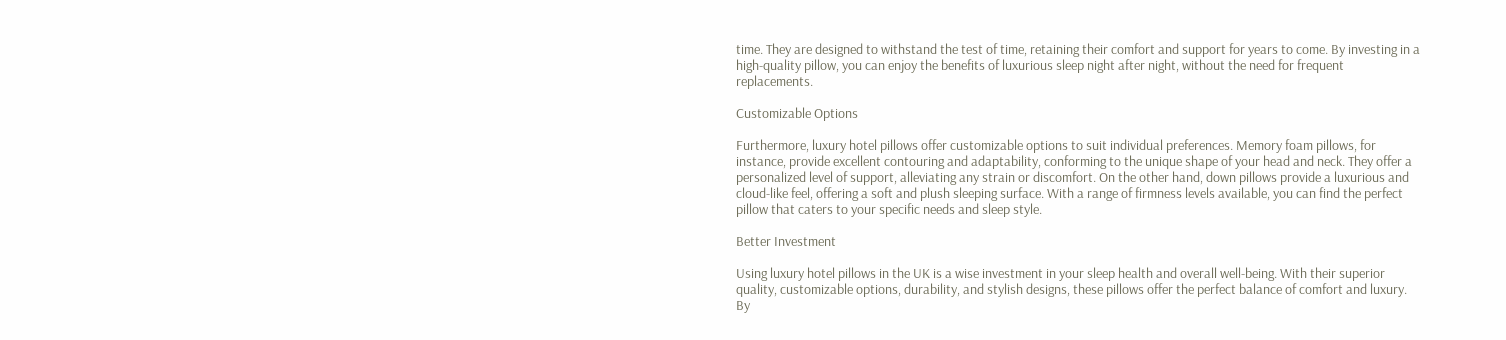time. They are designed to withstand the test of time, retaining their comfort and support for years to come. By investing in a high-quality pillow, you can enjoy the benefits of luxurious sleep night after night, without the need for frequent replacements.

Customizable Options

Furthermore, luxury hotel pillows offer customizable options to suit individual preferences. Memory foam pillows, for instance, provide excellent contouring and adaptability, conforming to the unique shape of your head and neck. They offer a personalized level of support, alleviating any strain or discomfort. On the other hand, down pillows provide a luxurious and cloud-like feel, offering a soft and plush sleeping surface. With a range of firmness levels available, you can find the perfect pillow that caters to your specific needs and sleep style.

Better Investment

Using luxury hotel pillows in the UK is a wise investment in your sleep health and overall well-being. With their superior quality, customizable options, durability, and stylish designs, these pillows offer the perfect balance of comfort and luxury. By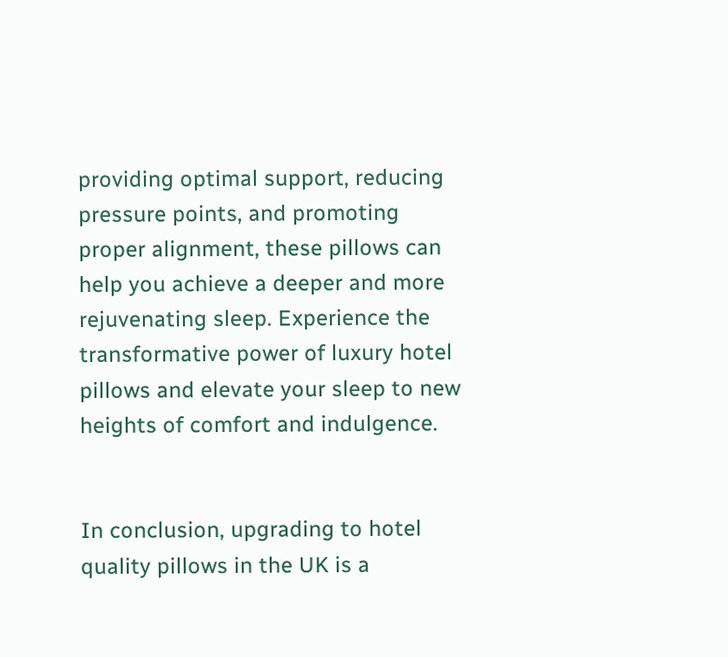providing optimal support, reducing pressure points, and promoting proper alignment, these pillows can help you achieve a deeper and more rejuvenating sleep. Experience the transformative power of luxury hotel pillows and elevate your sleep to new heights of comfort and indulgence.


In conclusion, upgrading to hotel quality pillows in the UK is a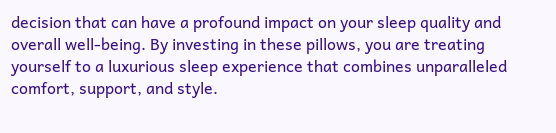decision that can have a profound impact on your sleep quality and overall well-being. By investing in these pillows, you are treating yourself to a luxurious sleep experience that combines unparalleled comfort, support, and style.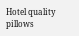Hotel quality pillows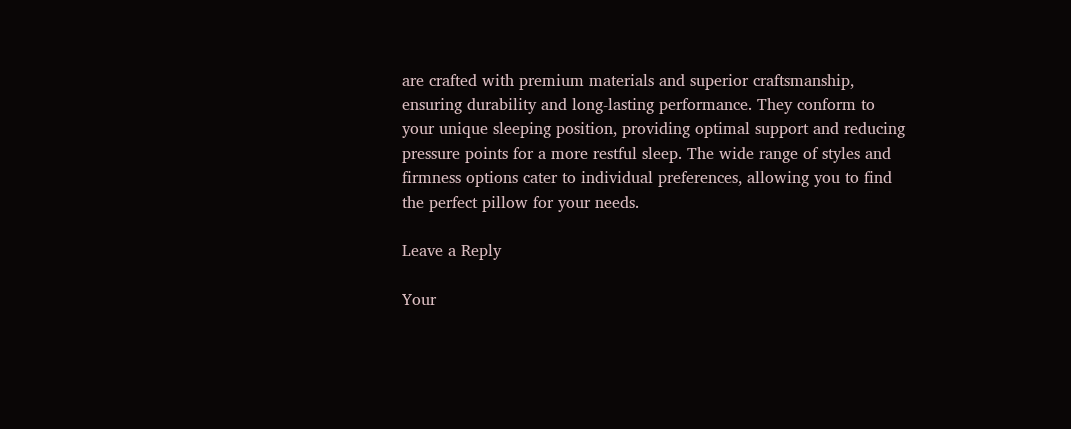are crafted with premium materials and superior craftsmanship, ensuring durability and long-lasting performance. They conform to your unique sleeping position, providing optimal support and reducing pressure points for a more restful sleep. The wide range of styles and firmness options cater to individual preferences, allowing you to find the perfect pillow for your needs.

Leave a Reply

Your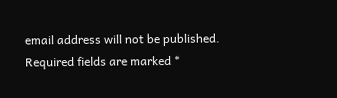email address will not be published. Required fields are marked *